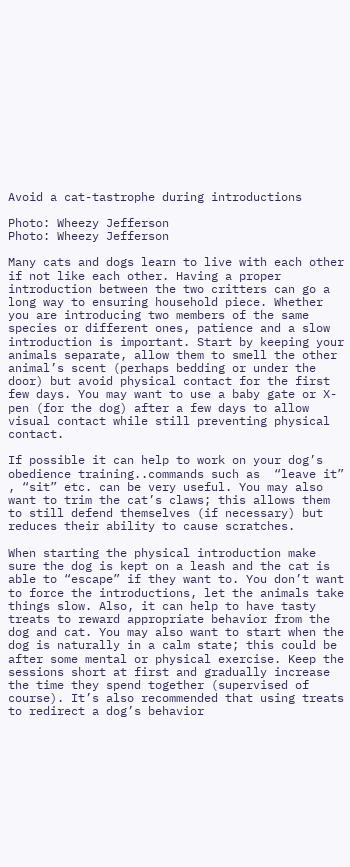Avoid a cat-tastrophe during introductions

Photo: Wheezy Jefferson
Photo: Wheezy Jefferson

Many cats and dogs learn to live with each other if not like each other. Having a proper introduction between the two critters can go a long way to ensuring household piece. Whether you are introducing two members of the same species or different ones, patience and a slow introduction is important. Start by keeping your animals separate, allow them to smell the other animal’s scent (perhaps bedding or under the door) but avoid physical contact for the first few days. You may want to use a baby gate or X-pen (for the dog) after a few days to allow visual contact while still preventing physical contact.

If possible it can help to work on your dog’s obedience training..commands such as  “leave it” , “sit” etc. can be very useful. You may also want to trim the cat’s claws; this allows them to still defend themselves (if necessary) but reduces their ability to cause scratches.

When starting the physical introduction make sure the dog is kept on a leash and the cat is able to “escape” if they want to. You don’t want to force the introductions, let the animals take things slow. Also, it can help to have tasty treats to reward appropriate behavior from the dog and cat. You may also want to start when the dog is naturally in a calm state; this could be after some mental or physical exercise. Keep the sessions short at first and gradually increase the time they spend together (supervised of course). It’s also recommended that using treats to redirect a dog’s behavior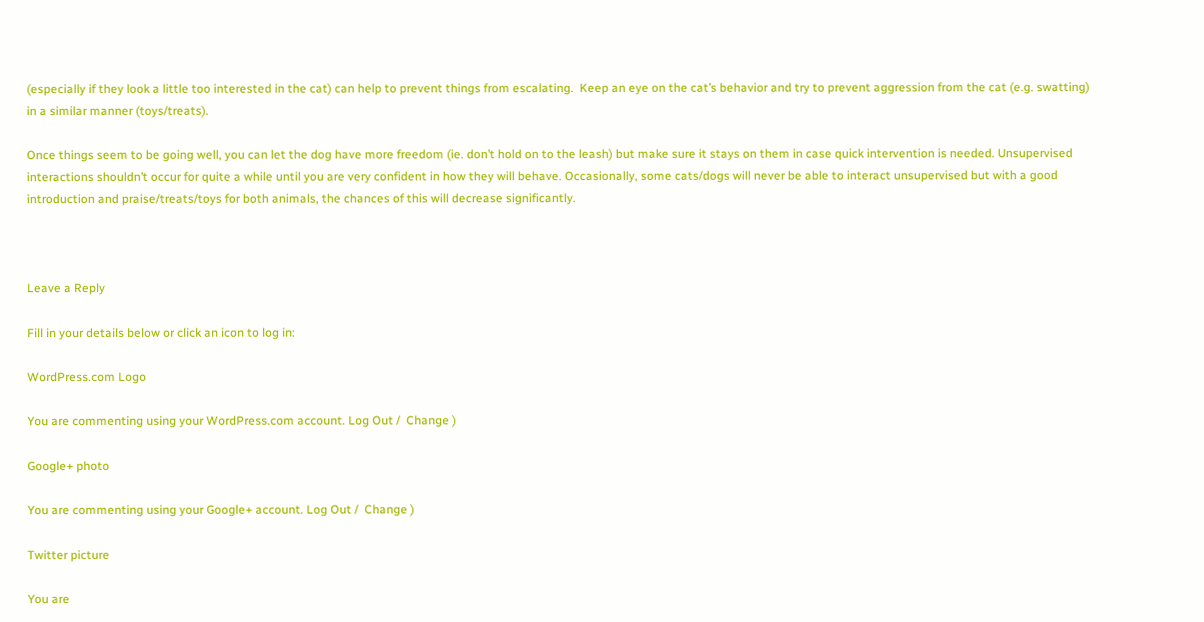(especially if they look a little too interested in the cat) can help to prevent things from escalating.  Keep an eye on the cat’s behavior and try to prevent aggression from the cat (e.g. swatting) in a similar manner (toys/treats).

Once things seem to be going well, you can let the dog have more freedom (ie. don’t hold on to the leash) but make sure it stays on them in case quick intervention is needed. Unsupervised interactions shouldn’t occur for quite a while until you are very confident in how they will behave. Occasionally, some cats/dogs will never be able to interact unsupervised but with a good introduction and praise/treats/toys for both animals, the chances of this will decrease significantly.



Leave a Reply

Fill in your details below or click an icon to log in:

WordPress.com Logo

You are commenting using your WordPress.com account. Log Out /  Change )

Google+ photo

You are commenting using your Google+ account. Log Out /  Change )

Twitter picture

You are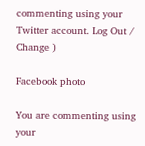commenting using your Twitter account. Log Out /  Change )

Facebook photo

You are commenting using your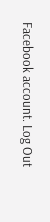Facebook account. Log Out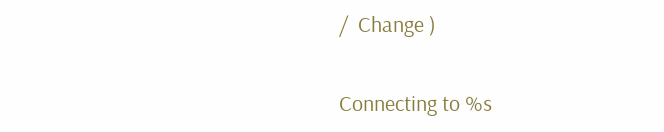/  Change )


Connecting to %s